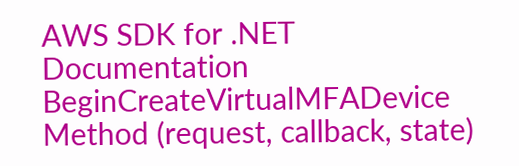AWS SDK for .NET Documentation
BeginCreateVirtualMFADevice Method (request, callback, state)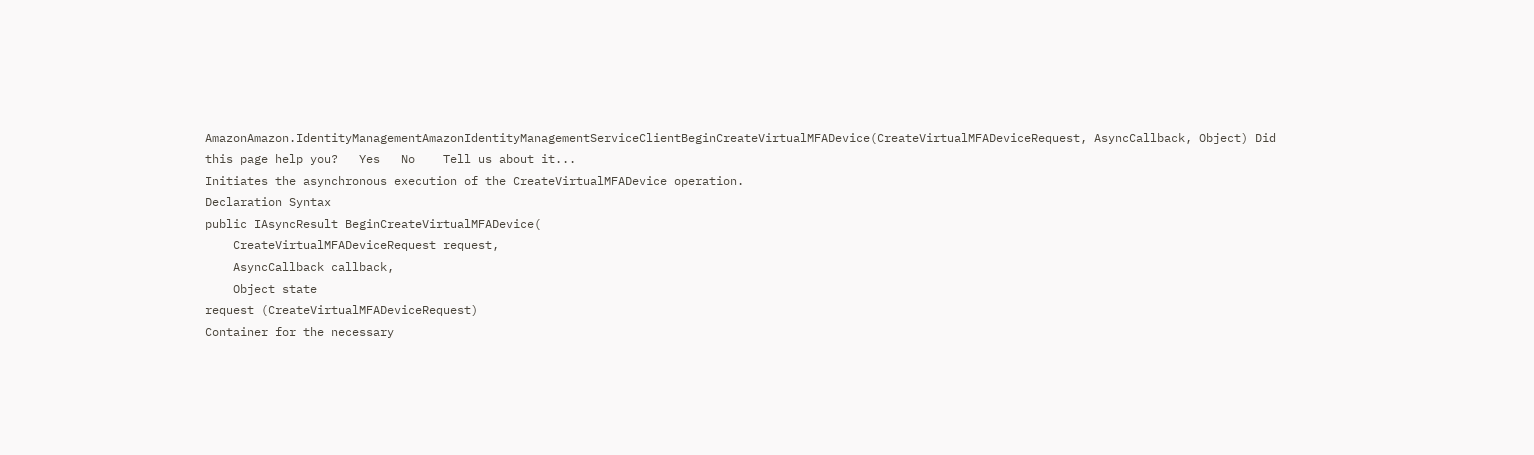AmazonAmazon.IdentityManagementAmazonIdentityManagementServiceClientBeginCreateVirtualMFADevice(CreateVirtualMFADeviceRequest, AsyncCallback, Object) Did this page help you?   Yes   No    Tell us about it...
Initiates the asynchronous execution of the CreateVirtualMFADevice operation.
Declaration Syntax
public IAsyncResult BeginCreateVirtualMFADevice(
    CreateVirtualMFADeviceRequest request,
    AsyncCallback callback,
    Object state
request (CreateVirtualMFADeviceRequest)
Container for the necessary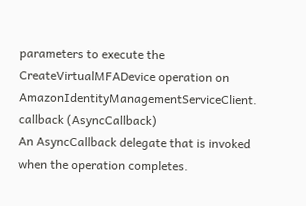parameters to execute the CreateVirtualMFADevice operation on AmazonIdentityManagementServiceClient.
callback (AsyncCallback)
An AsyncCallback delegate that is invoked when the operation completes.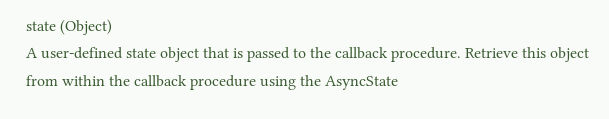state (Object)
A user-defined state object that is passed to the callback procedure. Retrieve this object from within the callback procedure using the AsyncState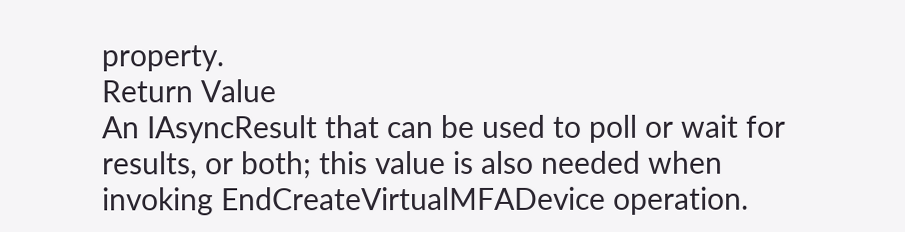property.
Return Value
An IAsyncResult that can be used to poll or wait for results, or both; this value is also needed when invoking EndCreateVirtualMFADevice operation.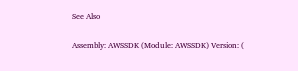See Also

Assembly: AWSSDK (Module: AWSSDK) Version: (